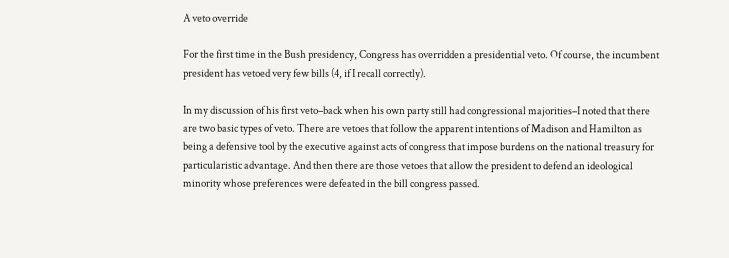A veto override

For the first time in the Bush presidency, Congress has overridden a presidential veto. Of course, the incumbent president has vetoed very few bills (4, if I recall correctly).

In my discussion of his first veto–back when his own party still had congressional majorities–I noted that there are two basic types of veto. There are vetoes that follow the apparent intentions of Madison and Hamilton as being a defensive tool by the executive against acts of congress that impose burdens on the national treasury for particularistic advantage. And then there are those vetoes that allow the president to defend an ideological minority whose preferences were defeated in the bill congress passed.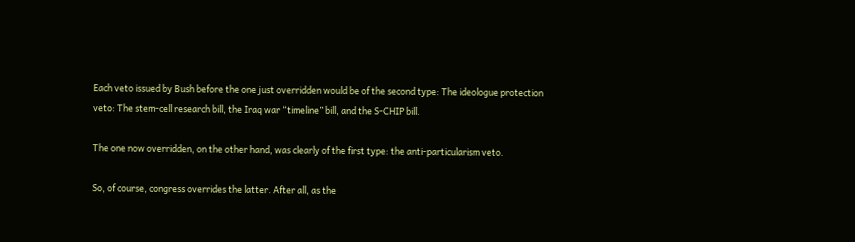Each veto issued by Bush before the one just overridden would be of the second type: The ideologue protection veto: The stem-cell research bill, the Iraq war “timeline” bill, and the S-CHIP bill.

The one now overridden, on the other hand, was clearly of the first type: the anti-particularism veto.

So, of course, congress overrides the latter. After all, as the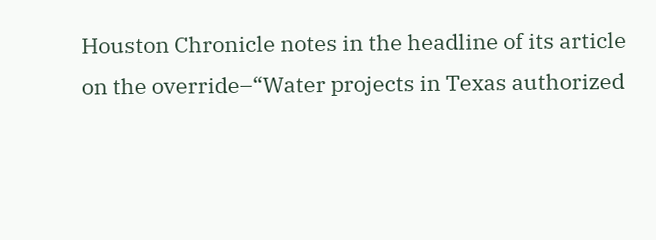Houston Chronicle notes in the headline of its article on the override–“Water projects in Texas authorized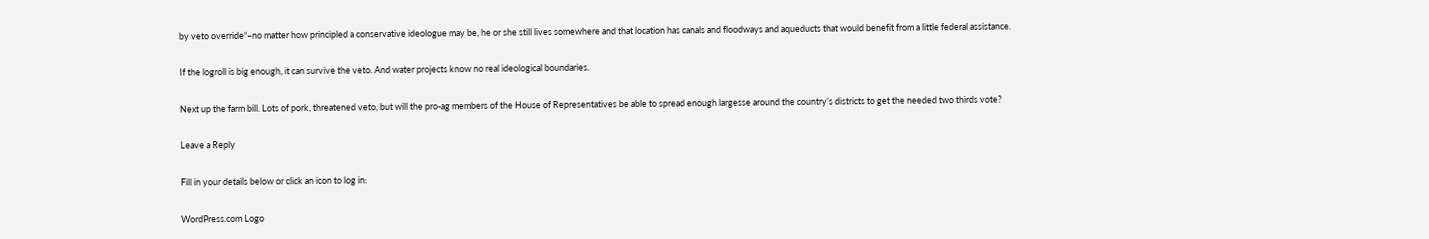by veto override“–no matter how principled a conservative ideologue may be, he or she still lives somewhere and that location has canals and floodways and aqueducts that would benefit from a little federal assistance.

If the logroll is big enough, it can survive the veto. And water projects know no real ideological boundaries.

Next up the farm bill. Lots of pork, threatened veto, but will the pro-ag members of the House of Representatives be able to spread enough largesse around the country’s districts to get the needed two thirds vote?

Leave a Reply

Fill in your details below or click an icon to log in:

WordPress.com Logo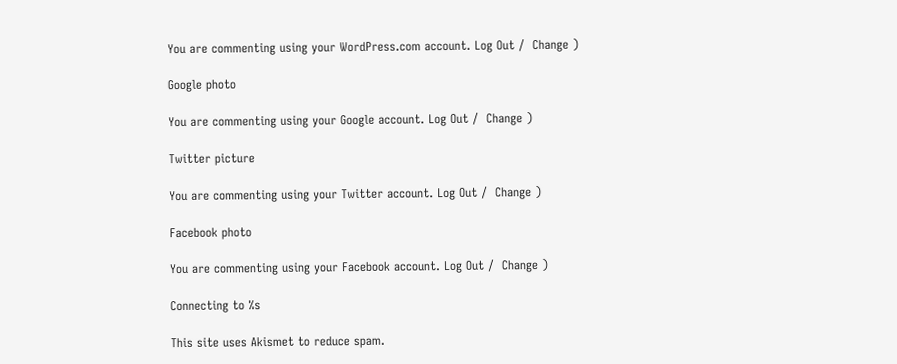You are commenting using your WordPress.com account. Log Out /  Change )

Google photo

You are commenting using your Google account. Log Out /  Change )

Twitter picture

You are commenting using your Twitter account. Log Out /  Change )

Facebook photo

You are commenting using your Facebook account. Log Out /  Change )

Connecting to %s

This site uses Akismet to reduce spam.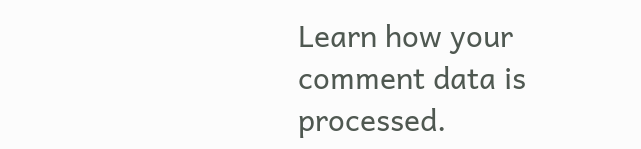Learn how your comment data is processed.